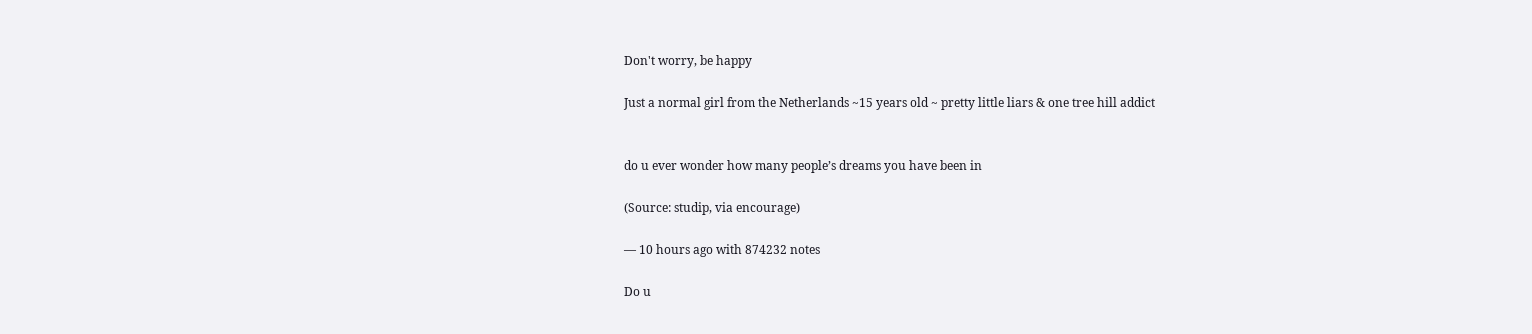Don't worry, be happy

Just a normal girl from the Netherlands ~15 years old ~ pretty little liars & one tree hill addict


do u ever wonder how many people’s dreams you have been in

(Source: studip, via encourage)

— 10 hours ago with 874232 notes

Do u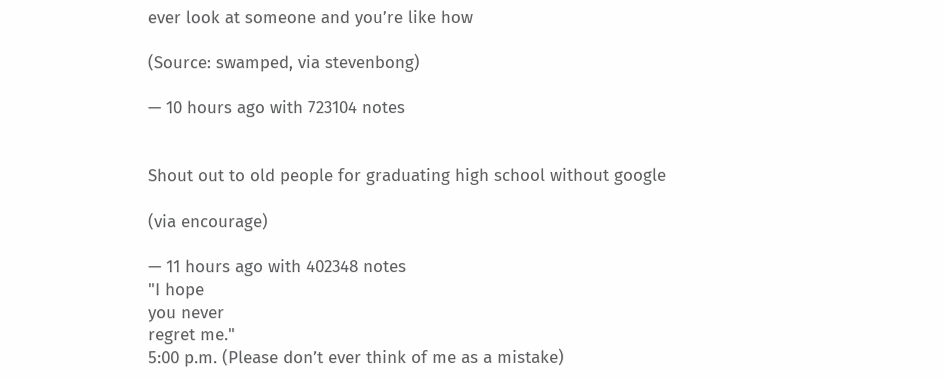ever look at someone and you’re like how

(Source: swamped, via stevenbong)

— 10 hours ago with 723104 notes


Shout out to old people for graduating high school without google

(via encourage)

— 11 hours ago with 402348 notes
"I hope
you never
regret me."
5:00 p.m. (Please don’t ever think of me as a mistake)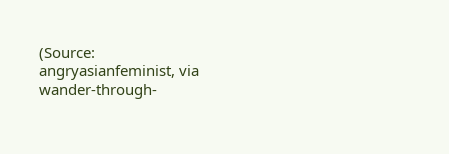(Source: angryasianfeminist, via wander-through-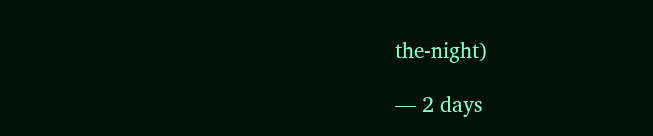the-night)

— 2 days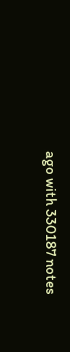ago with 330187 notes